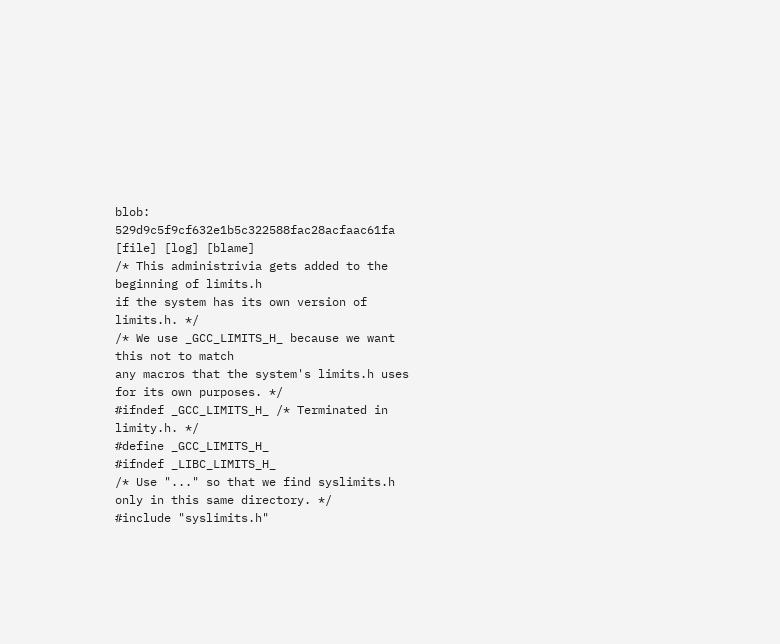blob: 529d9c5f9cf632e1b5c322588fac28acfaac61fa [file] [log] [blame]
/* This administrivia gets added to the beginning of limits.h
if the system has its own version of limits.h. */
/* We use _GCC_LIMITS_H_ because we want this not to match
any macros that the system's limits.h uses for its own purposes. */
#ifndef _GCC_LIMITS_H_ /* Terminated in limity.h. */
#define _GCC_LIMITS_H_
#ifndef _LIBC_LIMITS_H_
/* Use "..." so that we find syslimits.h only in this same directory. */
#include "syslimits.h"